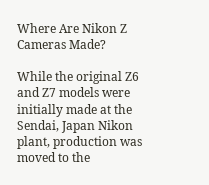Where Are Nikon Z Cameras Made?

While the original Z6 and Z7 models were initially made at the Sendai, Japan Nikon plant, production was moved to the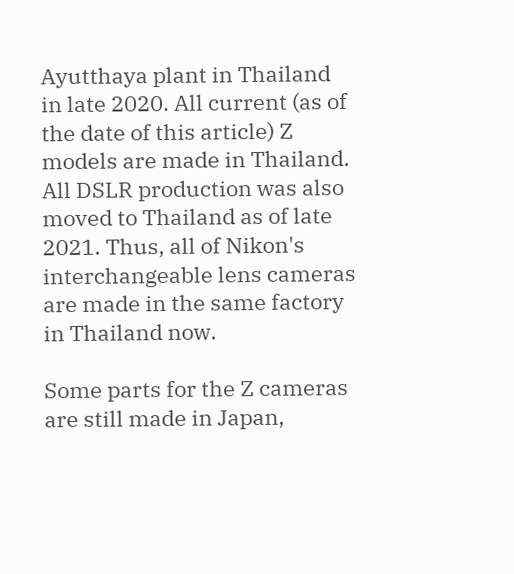Ayutthaya plant in Thailand in late 2020. All current (as of the date of this article) Z models are made in Thailand. All DSLR production was also moved to Thailand as of late 2021. Thus, all of Nikon's interchangeable lens cameras are made in the same factory in Thailand now.

Some parts for the Z cameras are still made in Japan,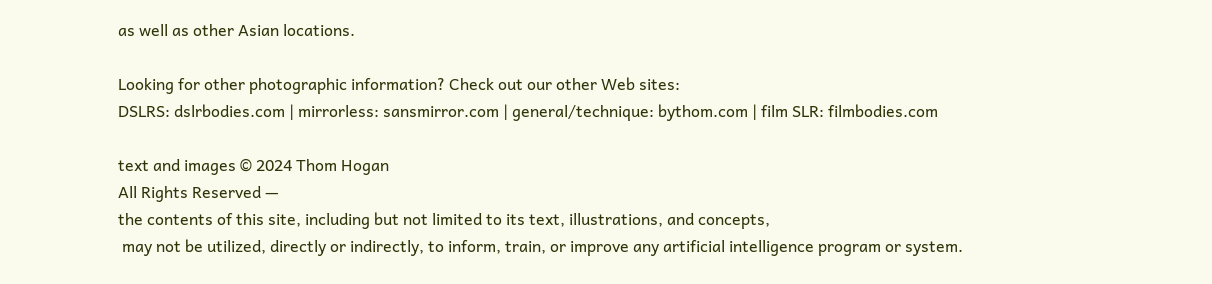as well as other Asian locations.

Looking for other photographic information? Check out our other Web sites:
DSLRS: dslrbodies.com | mirrorless: sansmirror.com | general/technique: bythom.com | film SLR: filmbodies.com

text and images © 2024 Thom Hogan
All Rights Reserved —
the contents of this site, including but not limited to its text, illustrations, and concepts,
 may not be utilized, directly or indirectly, to inform, train, or improve any artificial intelligence program or system.